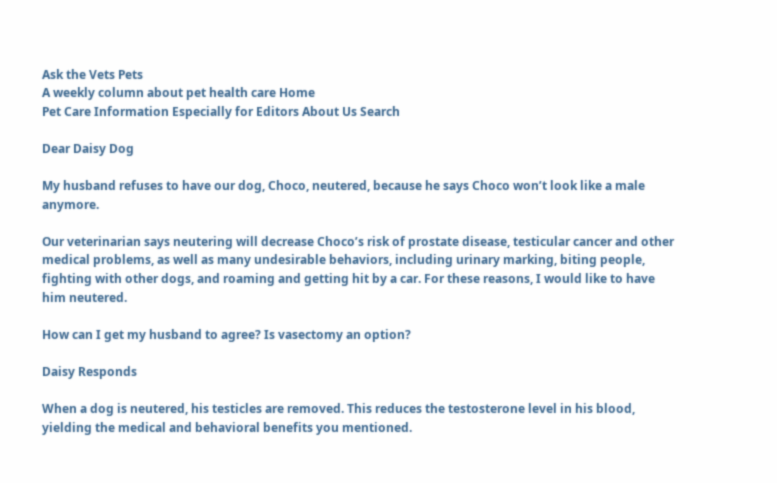Ask the Vets Pets
A weekly column about pet health care Home
Pet Care Information Especially for Editors About Us Search

Dear Daisy Dog

My husband refuses to have our dog, Choco, neutered, because he says Choco won’t look like a male anymore.

Our veterinarian says neutering will decrease Choco’s risk of prostate disease, testicular cancer and other medical problems, as well as many undesirable behaviors, including urinary marking, biting people, fighting with other dogs, and roaming and getting hit by a car. For these reasons, I would like to have him neutered.

How can I get my husband to agree? Is vasectomy an option?

Daisy Responds

When a dog is neutered, his testicles are removed. This reduces the testosterone level in his blood, yielding the medical and behavioral benefits you mentioned.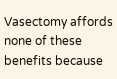Vasectomy affords none of these benefits because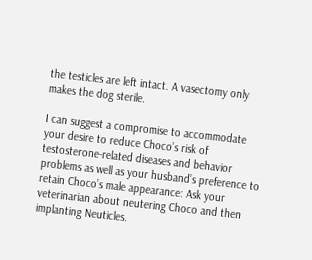the testicles are left intact. A vasectomy only makes the dog sterile.

I can suggest a compromise to accommodate your desire to reduce Choco’s risk of testosterone-related diseases and behavior problems as well as your husband’s preference to retain Choco’s male appearance: Ask your veterinarian about neutering Choco and then implanting Neuticles.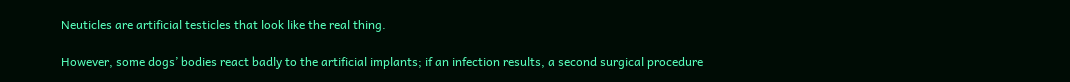Neuticles are artificial testicles that look like the real thing.

However, some dogs’ bodies react badly to the artificial implants; if an infection results, a second surgical procedure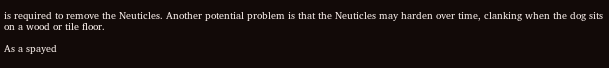is required to remove the Neuticles. Another potential problem is that the Neuticles may harden over time, clanking when the dog sits on a wood or tile floor.

As a spayed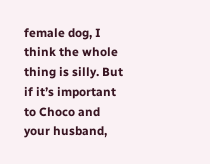female dog, I think the whole thing is silly. But if it’s important to Choco and your husband,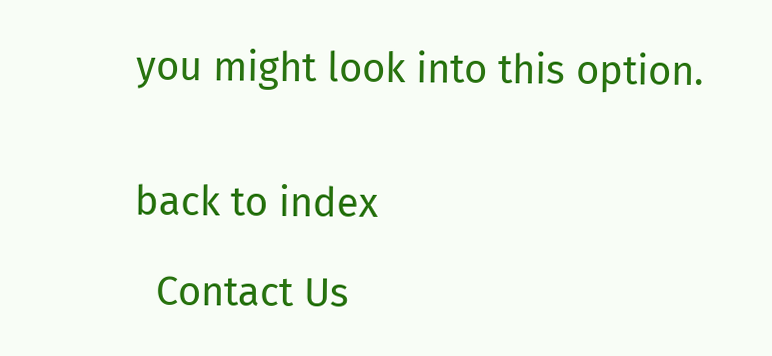you might look into this option.


back to index

  Contact Us